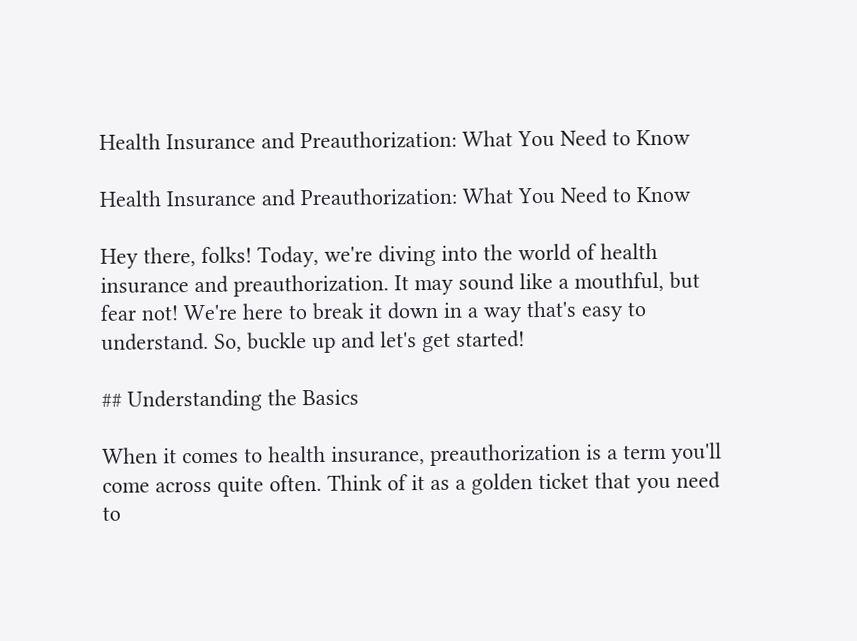Health Insurance and Preauthorization: What You Need to Know

Health Insurance and Preauthorization: What You Need to Know

Hey there, folks! Today, we're diving into the world of health insurance and preauthorization. It may sound like a mouthful, but fear not! We're here to break it down in a way that's easy to understand. So, buckle up and let's get started!

## Understanding the Basics

When it comes to health insurance, preauthorization is a term you'll come across quite often. Think of it as a golden ticket that you need to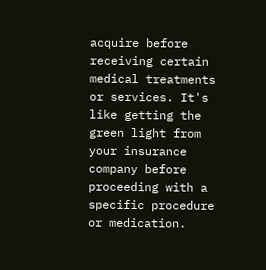acquire before receiving certain medical treatments or services. It's like getting the green light from your insurance company before proceeding with a specific procedure or medication.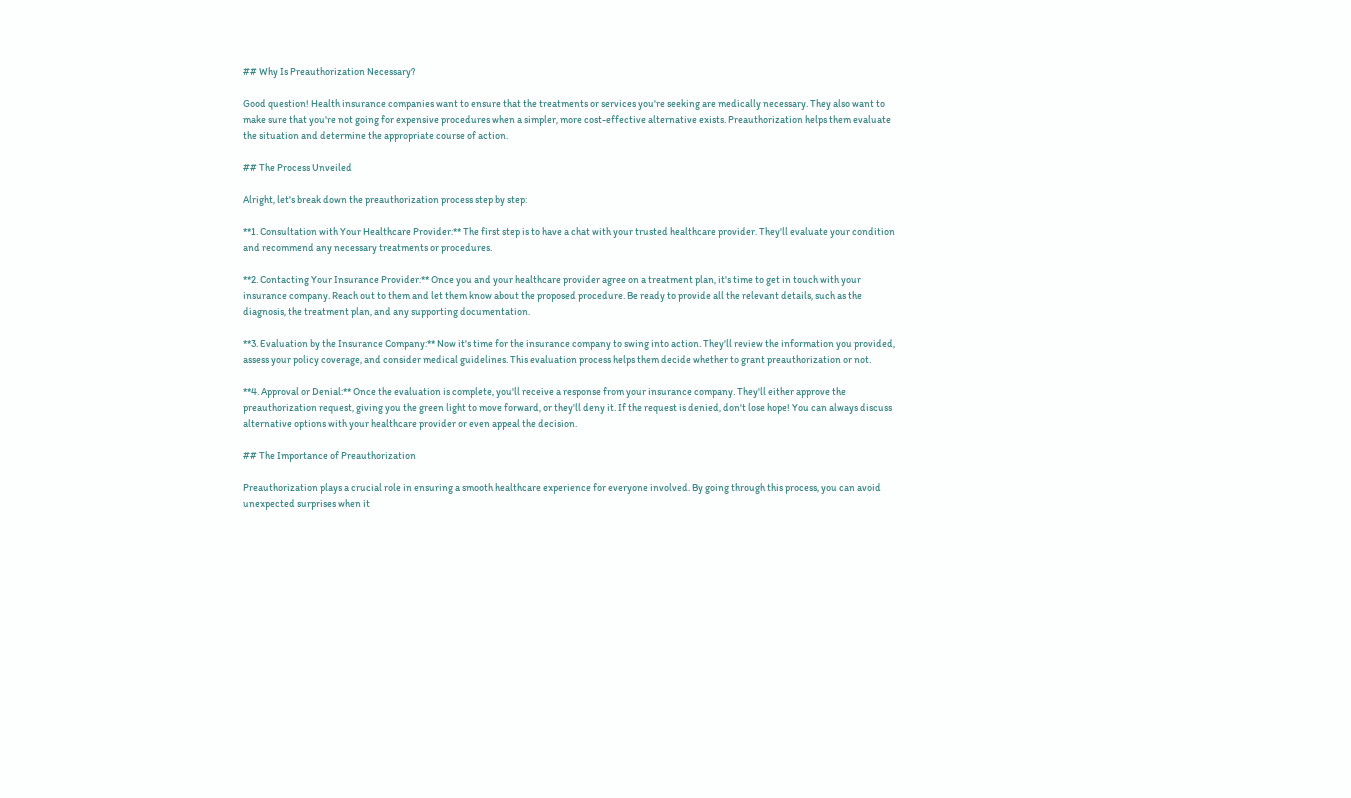## Why Is Preauthorization Necessary?

Good question! Health insurance companies want to ensure that the treatments or services you're seeking are medically necessary. They also want to make sure that you're not going for expensive procedures when a simpler, more cost-effective alternative exists. Preauthorization helps them evaluate the situation and determine the appropriate course of action.

## The Process Unveiled

Alright, let's break down the preauthorization process step by step:

**1. Consultation with Your Healthcare Provider:** The first step is to have a chat with your trusted healthcare provider. They'll evaluate your condition and recommend any necessary treatments or procedures.

**2. Contacting Your Insurance Provider:** Once you and your healthcare provider agree on a treatment plan, it's time to get in touch with your insurance company. Reach out to them and let them know about the proposed procedure. Be ready to provide all the relevant details, such as the diagnosis, the treatment plan, and any supporting documentation.

**3. Evaluation by the Insurance Company:** Now it's time for the insurance company to swing into action. They'll review the information you provided, assess your policy coverage, and consider medical guidelines. This evaluation process helps them decide whether to grant preauthorization or not.

**4. Approval or Denial:** Once the evaluation is complete, you'll receive a response from your insurance company. They'll either approve the preauthorization request, giving you the green light to move forward, or they'll deny it. If the request is denied, don't lose hope! You can always discuss alternative options with your healthcare provider or even appeal the decision.

## The Importance of Preauthorization

Preauthorization plays a crucial role in ensuring a smooth healthcare experience for everyone involved. By going through this process, you can avoid unexpected surprises when it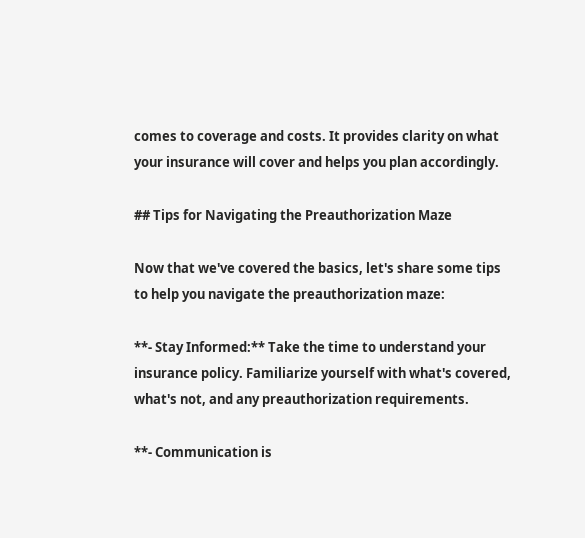comes to coverage and costs. It provides clarity on what your insurance will cover and helps you plan accordingly.

## Tips for Navigating the Preauthorization Maze

Now that we've covered the basics, let's share some tips to help you navigate the preauthorization maze:

**- Stay Informed:** Take the time to understand your insurance policy. Familiarize yourself with what's covered, what's not, and any preauthorization requirements.

**- Communication is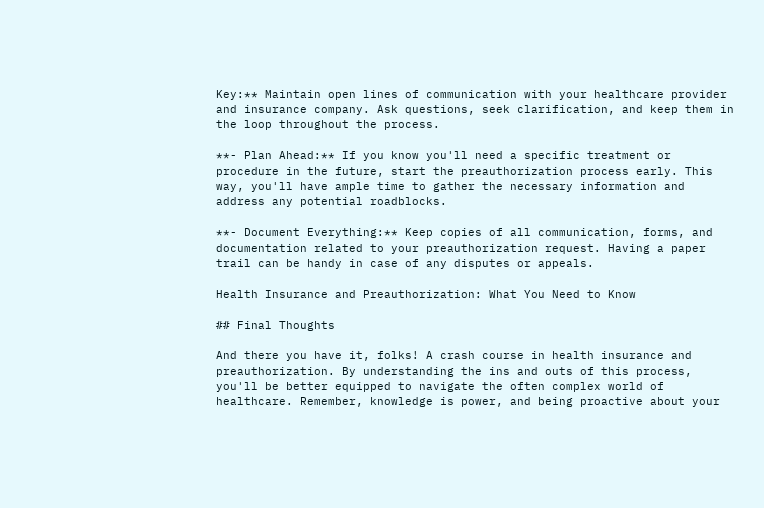Key:** Maintain open lines of communication with your healthcare provider and insurance company. Ask questions, seek clarification, and keep them in the loop throughout the process.

**- Plan Ahead:** If you know you'll need a specific treatment or procedure in the future, start the preauthorization process early. This way, you'll have ample time to gather the necessary information and address any potential roadblocks.

**- Document Everything:** Keep copies of all communication, forms, and documentation related to your preauthorization request. Having a paper trail can be handy in case of any disputes or appeals.

Health Insurance and Preauthorization: What You Need to Know

## Final Thoughts

And there you have it, folks! A crash course in health insurance and preauthorization. By understanding the ins and outs of this process, you'll be better equipped to navigate the often complex world of healthcare. Remember, knowledge is power, and being proactive about your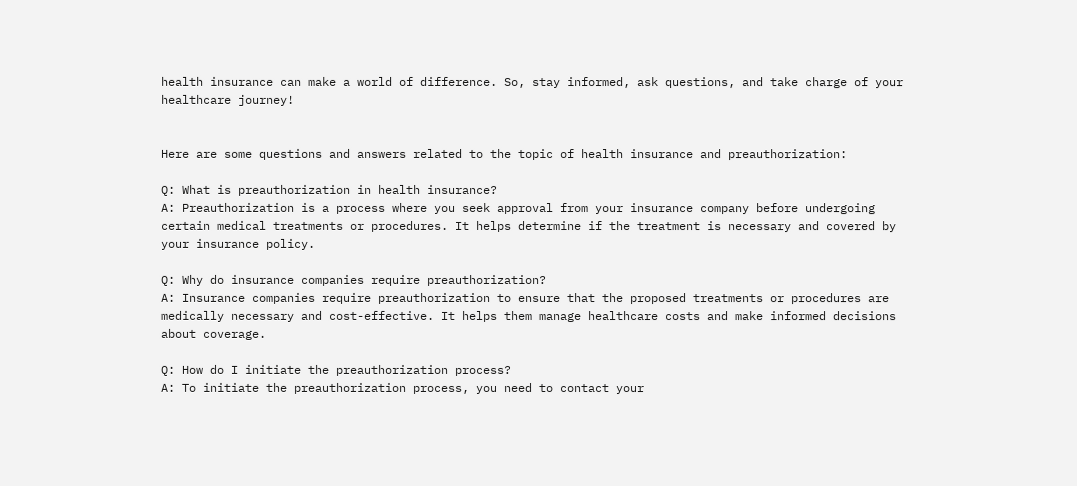health insurance can make a world of difference. So, stay informed, ask questions, and take charge of your healthcare journey!


Here are some questions and answers related to the topic of health insurance and preauthorization:

Q: What is preauthorization in health insurance?
A: Preauthorization is a process where you seek approval from your insurance company before undergoing certain medical treatments or procedures. It helps determine if the treatment is necessary and covered by your insurance policy.

Q: Why do insurance companies require preauthorization?
A: Insurance companies require preauthorization to ensure that the proposed treatments or procedures are medically necessary and cost-effective. It helps them manage healthcare costs and make informed decisions about coverage.

Q: How do I initiate the preauthorization process?
A: To initiate the preauthorization process, you need to contact your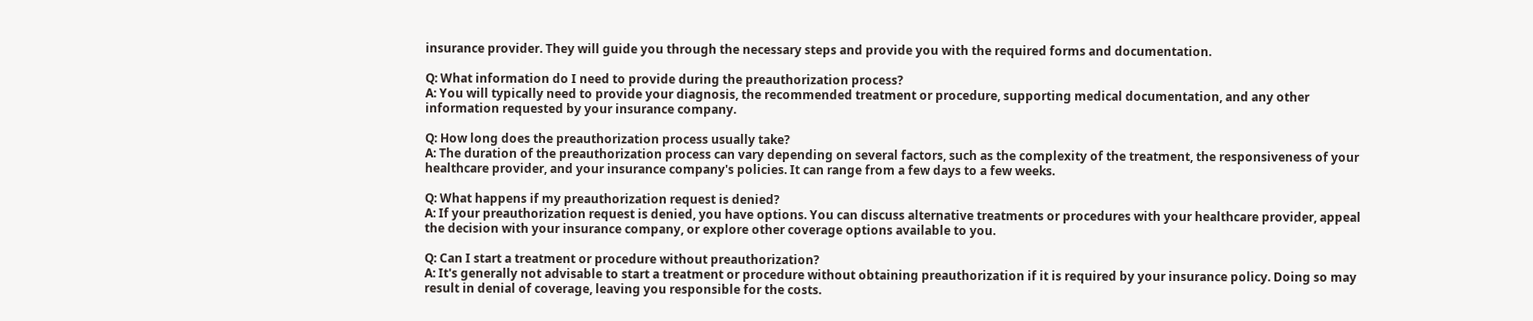insurance provider. They will guide you through the necessary steps and provide you with the required forms and documentation.

Q: What information do I need to provide during the preauthorization process?
A: You will typically need to provide your diagnosis, the recommended treatment or procedure, supporting medical documentation, and any other information requested by your insurance company.

Q: How long does the preauthorization process usually take?
A: The duration of the preauthorization process can vary depending on several factors, such as the complexity of the treatment, the responsiveness of your healthcare provider, and your insurance company's policies. It can range from a few days to a few weeks.

Q: What happens if my preauthorization request is denied?
A: If your preauthorization request is denied, you have options. You can discuss alternative treatments or procedures with your healthcare provider, appeal the decision with your insurance company, or explore other coverage options available to you.

Q: Can I start a treatment or procedure without preauthorization?
A: It's generally not advisable to start a treatment or procedure without obtaining preauthorization if it is required by your insurance policy. Doing so may result in denial of coverage, leaving you responsible for the costs.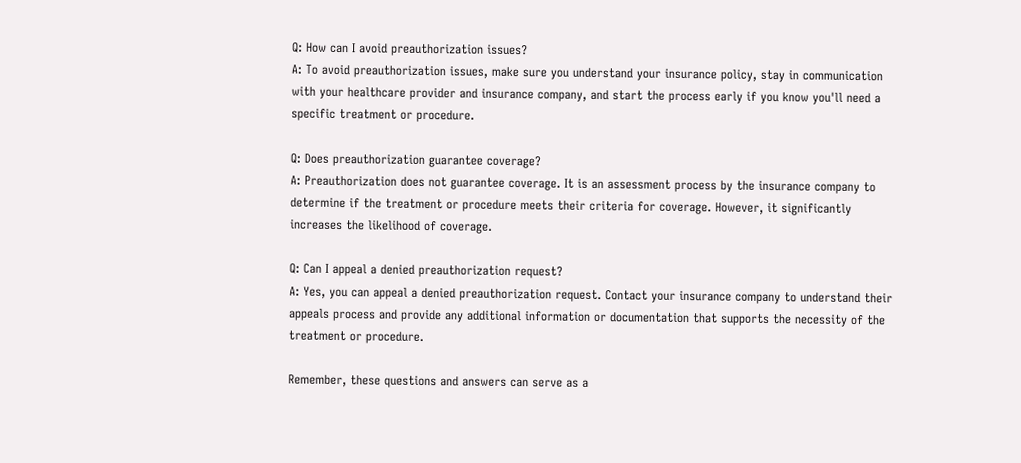Q: How can I avoid preauthorization issues?
A: To avoid preauthorization issues, make sure you understand your insurance policy, stay in communication with your healthcare provider and insurance company, and start the process early if you know you'll need a specific treatment or procedure.

Q: Does preauthorization guarantee coverage?
A: Preauthorization does not guarantee coverage. It is an assessment process by the insurance company to determine if the treatment or procedure meets their criteria for coverage. However, it significantly increases the likelihood of coverage.

Q: Can I appeal a denied preauthorization request?
A: Yes, you can appeal a denied preauthorization request. Contact your insurance company to understand their appeals process and provide any additional information or documentation that supports the necessity of the treatment or procedure.

Remember, these questions and answers can serve as a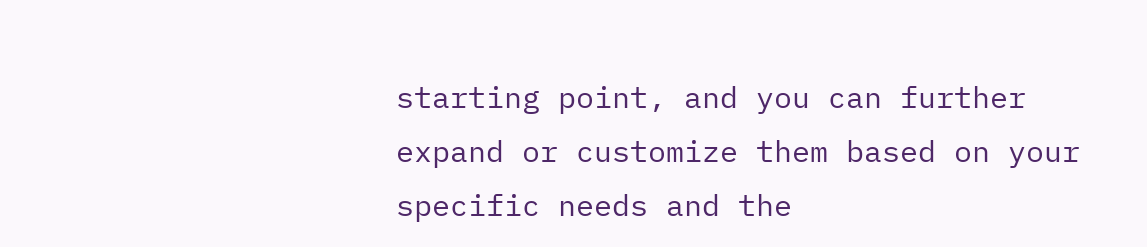starting point, and you can further expand or customize them based on your specific needs and the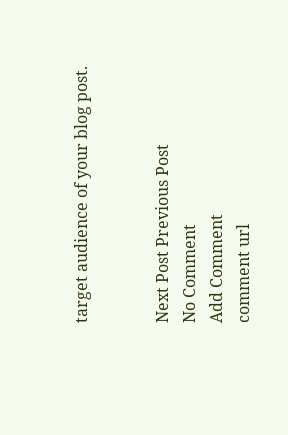target audience of your blog post.


Next Post Previous Post
No Comment
Add Comment
comment url